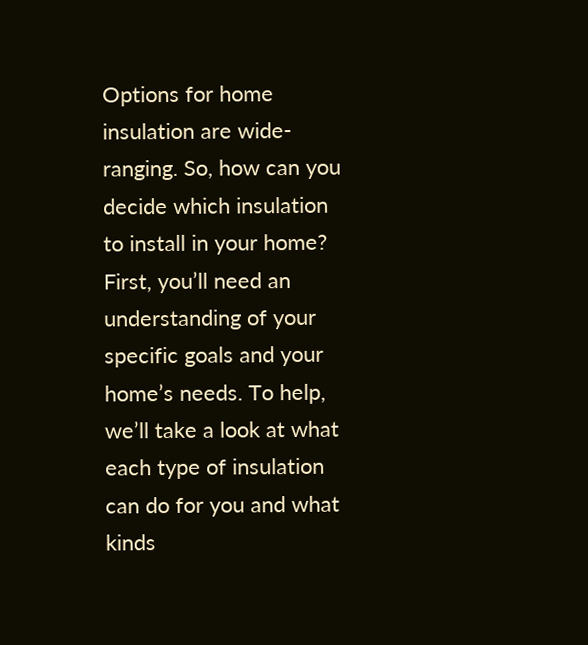Options for home insulation are wide-ranging. So, how can you decide which insulation to install in your home? First, you’ll need an understanding of your specific goals and your home’s needs. To help, we’ll take a look at what each type of insulation can do for you and what kinds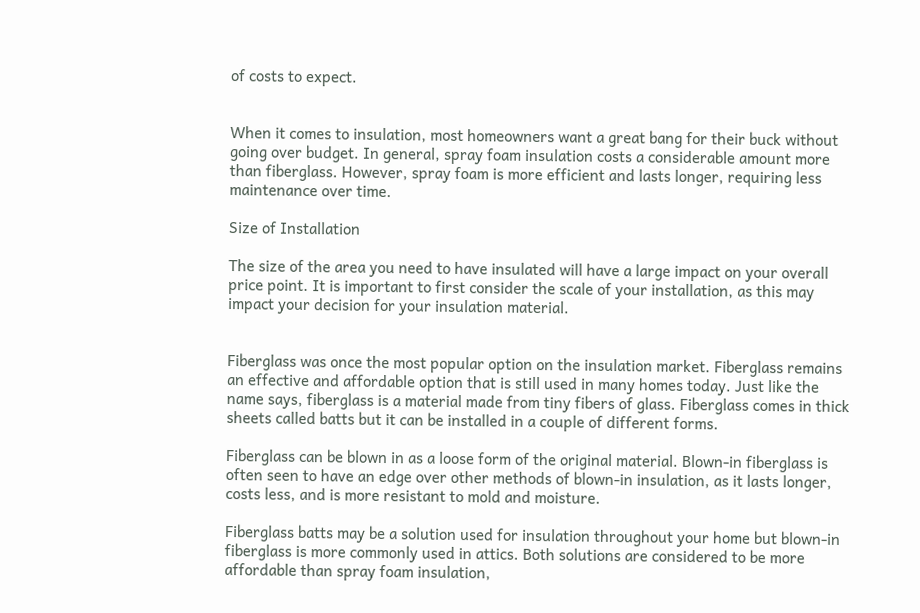of costs to expect.


When it comes to insulation, most homeowners want a great bang for their buck without going over budget. In general, spray foam insulation costs a considerable amount more than fiberglass. However, spray foam is more efficient and lasts longer, requiring less maintenance over time.

Size of Installation

The size of the area you need to have insulated will have a large impact on your overall price point. It is important to first consider the scale of your installation, as this may impact your decision for your insulation material.


Fiberglass was once the most popular option on the insulation market. Fiberglass remains an effective and affordable option that is still used in many homes today. Just like the name says, fiberglass is a material made from tiny fibers of glass. Fiberglass comes in thick sheets called batts but it can be installed in a couple of different forms.

Fiberglass can be blown in as a loose form of the original material. Blown-in fiberglass is often seen to have an edge over other methods of blown-in insulation, as it lasts longer, costs less, and is more resistant to mold and moisture.

Fiberglass batts may be a solution used for insulation throughout your home but blown-in fiberglass is more commonly used in attics. Both solutions are considered to be more affordable than spray foam insulation,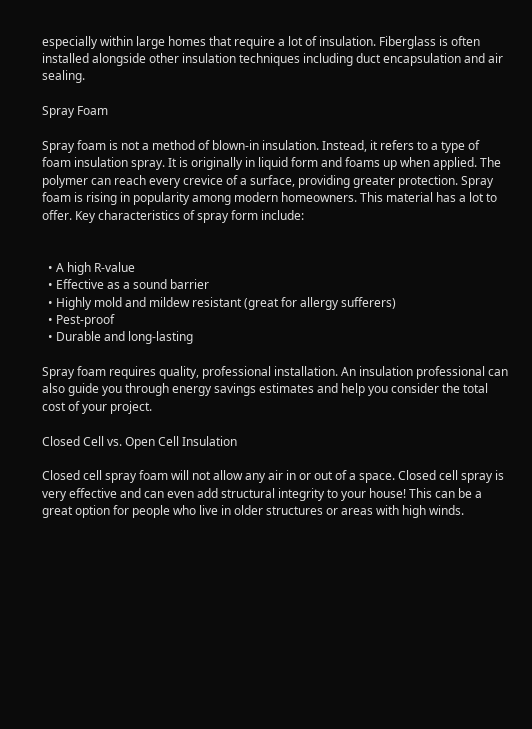especially within large homes that require a lot of insulation. Fiberglass is often installed alongside other insulation techniques including duct encapsulation and air sealing.

Spray Foam

Spray foam is not a method of blown-in insulation. Instead, it refers to a type of foam insulation spray. It is originally in liquid form and foams up when applied. The polymer can reach every crevice of a surface, providing greater protection. Spray foam is rising in popularity among modern homeowners. This material has a lot to offer. Key characteristics of spray form include:


  • A high R-value
  • Effective as a sound barrier
  • Highly mold and mildew resistant (great for allergy sufferers)
  • Pest-proof
  • Durable and long-lasting

Spray foam requires quality, professional installation. An insulation professional can also guide you through energy savings estimates and help you consider the total cost of your project.

Closed Cell vs. Open Cell Insulation

Closed cell spray foam will not allow any air in or out of a space. Closed cell spray is very effective and can even add structural integrity to your house! This can be a great option for people who live in older structures or areas with high winds.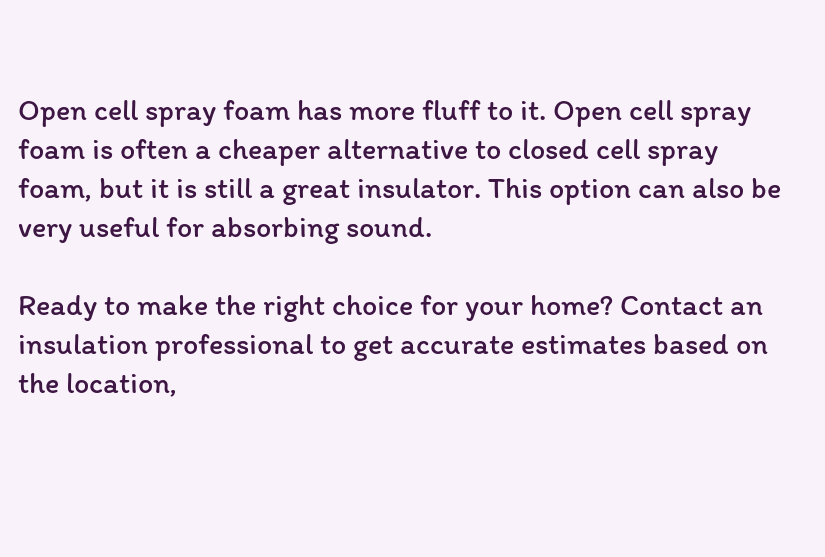Open cell spray foam has more fluff to it. Open cell spray foam is often a cheaper alternative to closed cell spray foam, but it is still a great insulator. This option can also be very useful for absorbing sound.

Ready to make the right choice for your home? Contact an insulation professional to get accurate estimates based on the location,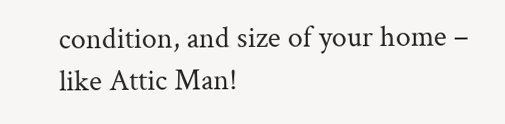condition, and size of your home – like Attic Man!